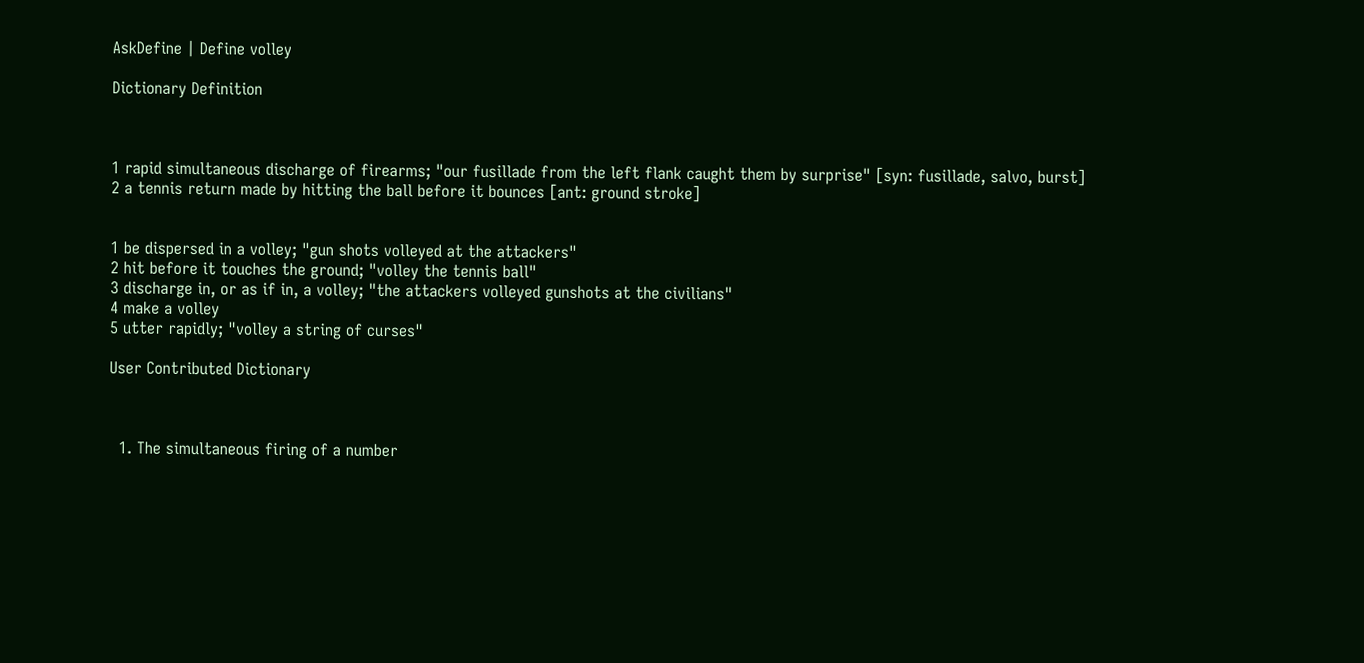AskDefine | Define volley

Dictionary Definition



1 rapid simultaneous discharge of firearms; "our fusillade from the left flank caught them by surprise" [syn: fusillade, salvo, burst]
2 a tennis return made by hitting the ball before it bounces [ant: ground stroke]


1 be dispersed in a volley; "gun shots volleyed at the attackers"
2 hit before it touches the ground; "volley the tennis ball"
3 discharge in, or as if in, a volley; "the attackers volleyed gunshots at the civilians"
4 make a volley
5 utter rapidly; "volley a string of curses"

User Contributed Dictionary



  1. The simultaneous firing of a number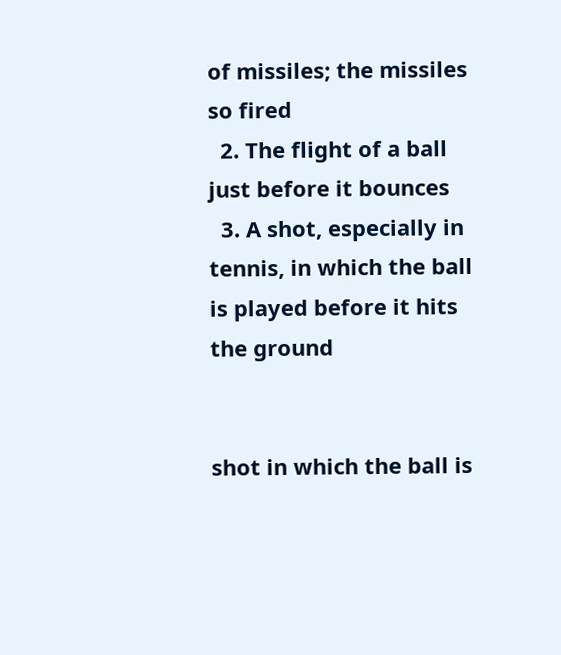of missiles; the missiles so fired
  2. The flight of a ball just before it bounces
  3. A shot, especially in tennis, in which the ball is played before it hits the ground


shot in which the ball is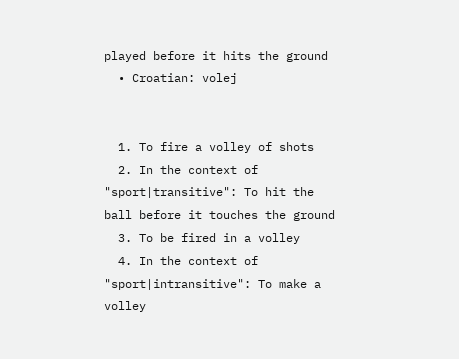played before it hits the ground
  • Croatian: volej


  1. To fire a volley of shots
  2. In the context of "sport|transitive": To hit the ball before it touches the ground
  3. To be fired in a volley
  4. In the context of "sport|intransitive": To make a volley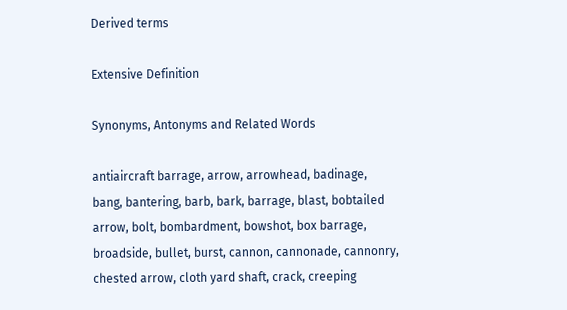Derived terms

Extensive Definition

Synonyms, Antonyms and Related Words

antiaircraft barrage, arrow, arrowhead, badinage, bang, bantering, barb, bark, barrage, blast, bobtailed arrow, bolt, bombardment, bowshot, box barrage, broadside, bullet, burst, cannon, cannonade, cannonry, chested arrow, cloth yard shaft, crack, creeping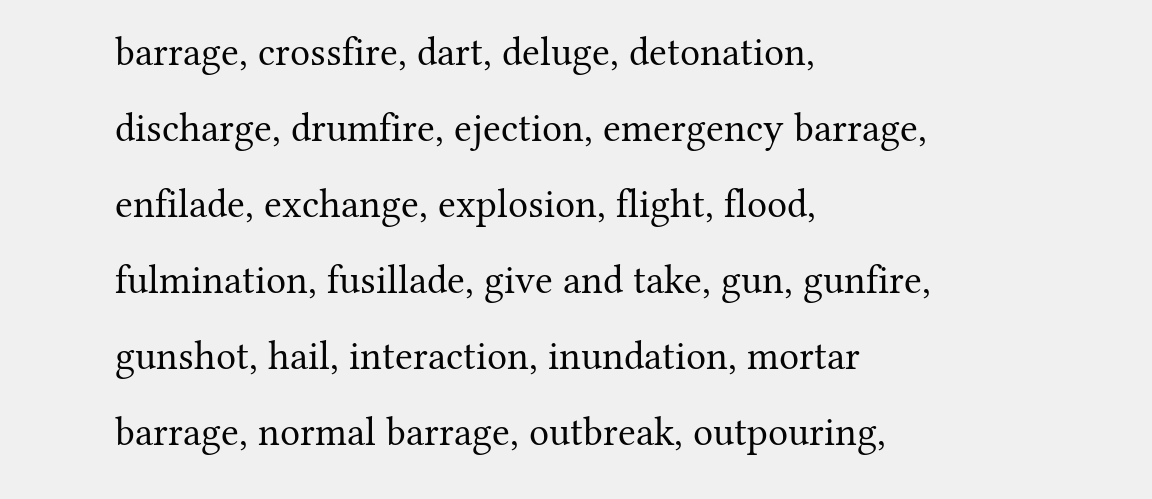barrage, crossfire, dart, deluge, detonation, discharge, drumfire, ejection, emergency barrage, enfilade, exchange, explosion, flight, flood, fulmination, fusillade, give and take, gun, gunfire, gunshot, hail, interaction, inundation, mortar barrage, normal barrage, outbreak, outpouring,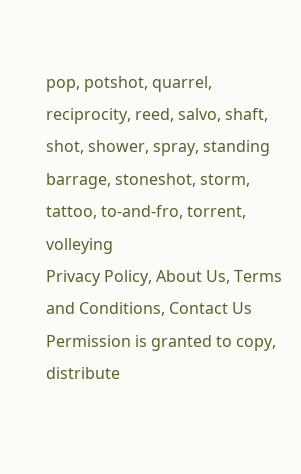pop, potshot, quarrel, reciprocity, reed, salvo, shaft, shot, shower, spray, standing barrage, stoneshot, storm, tattoo, to-and-fro, torrent, volleying
Privacy Policy, About Us, Terms and Conditions, Contact Us
Permission is granted to copy, distribute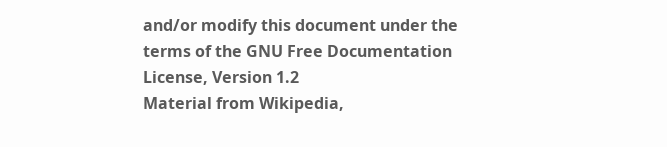and/or modify this document under the terms of the GNU Free Documentation License, Version 1.2
Material from Wikipedia,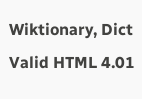Wiktionary, Dict
Valid HTML 4.01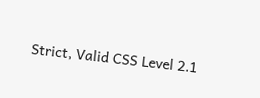Strict, Valid CSS Level 2.1